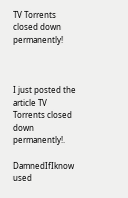TV Torrents closed down permanently!



I just posted the article TV Torrents closed down permanently!.

DamnedIfIknow used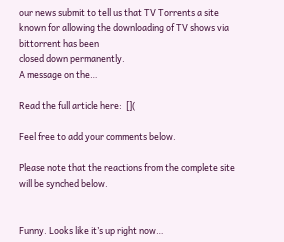our news submit to tell us that TV Torrents a site
known for allowing the downloading of TV shows via bittorrent has been
closed down permanently.
A message on the…

Read the full article here:  [](

Feel free to add your comments below.

Please note that the reactions from the complete site will be synched below.


Funny. Looks like it’s up right now…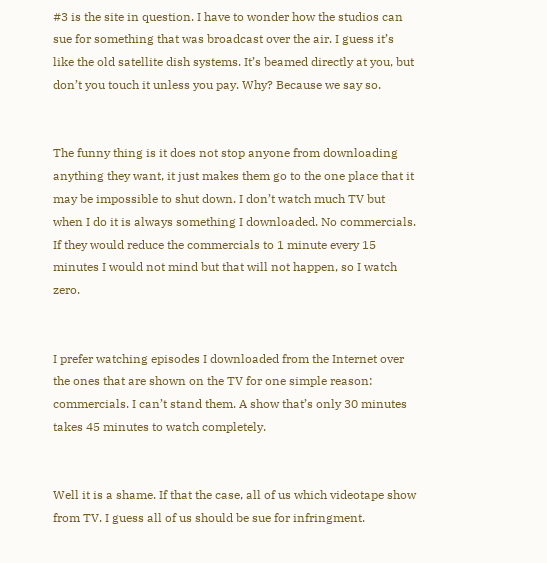#3 is the site in question. I have to wonder how the studios can sue for something that was broadcast over the air. I guess it’s like the old satellite dish systems. It’s beamed directly at you, but don’t you touch it unless you pay. Why? Because we say so.


The funny thing is it does not stop anyone from downloading anything they want, it just makes them go to the one place that it may be impossible to shut down. I don’t watch much TV but when I do it is always something I downloaded. No commercials. If they would reduce the commercials to 1 minute every 15 minutes I would not mind but that will not happen, so I watch zero.


I prefer watching episodes I downloaded from the Internet over the ones that are shown on the TV for one simple reason: commercials. I can’t stand them. A show that’s only 30 minutes takes 45 minutes to watch completely.


Well it is a shame. If that the case, all of us which videotape show from TV. I guess all of us should be sue for infringment.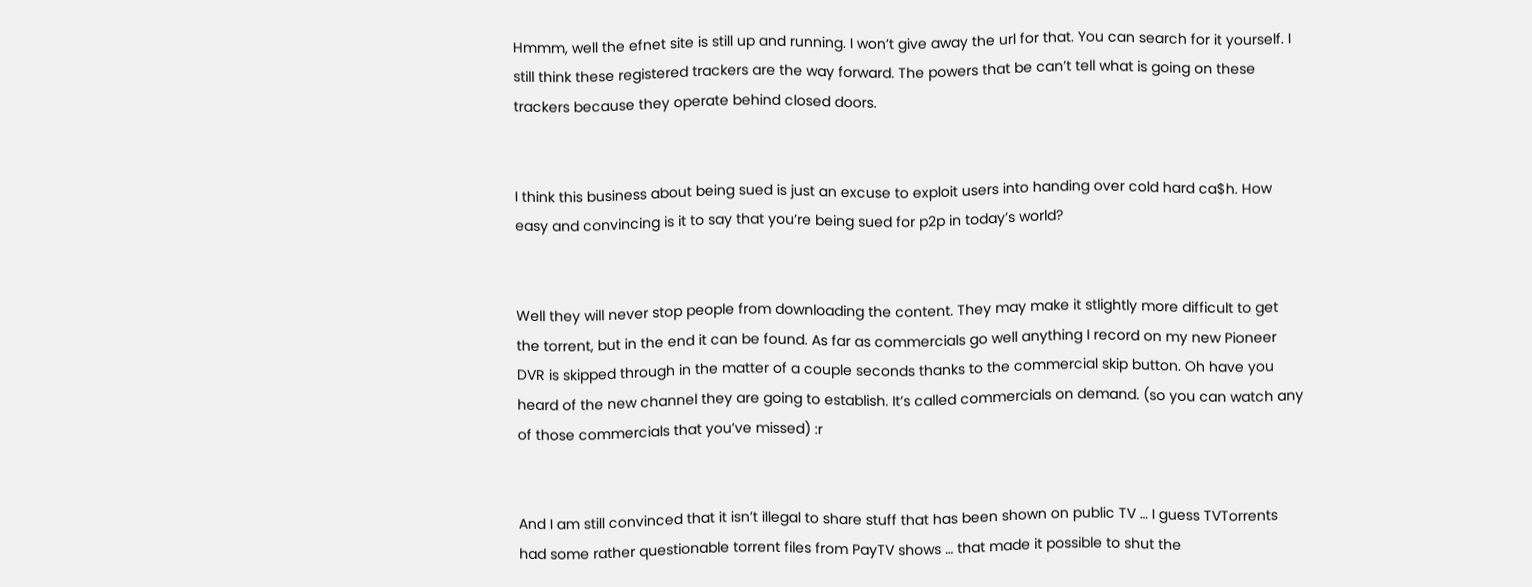Hmmm, well the efnet site is still up and running. I won’t give away the url for that. You can search for it yourself. I still think these registered trackers are the way forward. The powers that be can’t tell what is going on these trackers because they operate behind closed doors.


I think this business about being sued is just an excuse to exploit users into handing over cold hard ca$h. How easy and convincing is it to say that you’re being sued for p2p in today’s world?


Well they will never stop people from downloading the content. They may make it stlightly more difficult to get the torrent, but in the end it can be found. As far as commercials go well anything I record on my new Pioneer DVR is skipped through in the matter of a couple seconds thanks to the commercial skip button. Oh have you heard of the new channel they are going to establish. It’s called commercials on demand. (so you can watch any of those commercials that you’ve missed) :r


And I am still convinced that it isn’t illegal to share stuff that has been shown on public TV … I guess TVTorrents had some rather questionable torrent files from PayTV shows … that made it possible to shut the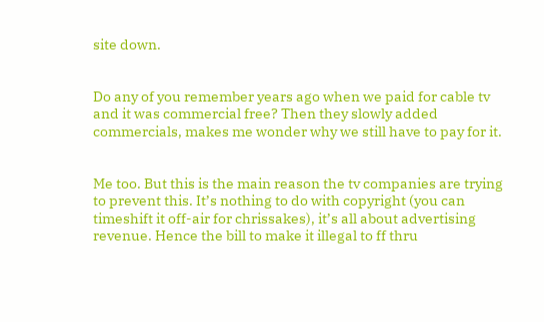site down.


Do any of you remember years ago when we paid for cable tv and it was commercial free? Then they slowly added commercials, makes me wonder why we still have to pay for it.


Me too. But this is the main reason the tv companies are trying to prevent this. It’s nothing to do with copyright (you can timeshift it off-air for chrissakes), it’s all about advertising revenue. Hence the bill to make it illegal to ff thru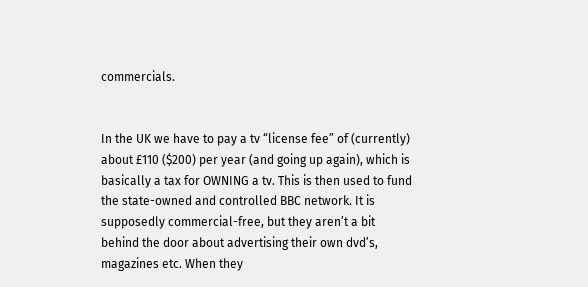commercials.


In the UK we have to pay a tv “license fee” of (currently) about £110 ($200) per year (and going up again), which is basically a tax for OWNING a tv. This is then used to fund the state-owned and controlled BBC network. It is supposedly commercial-free, but they aren’t a bit behind the door about advertising their own dvd’s, magazines etc. When they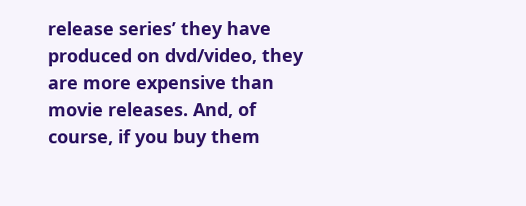release series’ they have produced on dvd/video, they are more expensive than movie releases. And, of course, if you buy them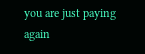you are just paying again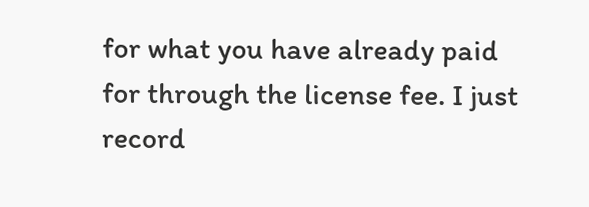for what you have already paid for through the license fee. I just record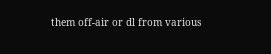them off-air or dl from various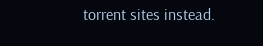torrent sites instead.